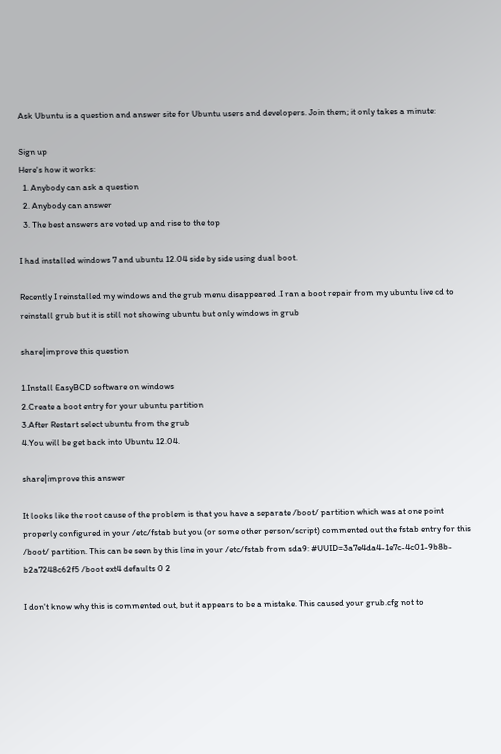Ask Ubuntu is a question and answer site for Ubuntu users and developers. Join them; it only takes a minute:

Sign up
Here's how it works:
  1. Anybody can ask a question
  2. Anybody can answer
  3. The best answers are voted up and rise to the top

I had installed windows 7 and ubuntu 12.04 side by side using dual boot.

Recently I reinstalled my windows and the grub menu disappeared .I ran a boot repair from my ubuntu live cd to reinstall grub but it is still not showing ubuntu but only windows in grub

share|improve this question

1.Install EasyBCD software on windows
2.Create a boot entry for your ubuntu partition
3.After Restart select ubuntu from the grub
4.You will be get back into Ubuntu 12.04.

share|improve this answer

It looks like the root cause of the problem is that you have a separate /boot/ partition which was at one point properly configured in your /etc/fstab but you (or some other person/script) commented out the fstab entry for this /boot/ partition. This can be seen by this line in your /etc/fstab from sda9: #UUID=3a7e4da4-1e7c-4c01-9b8b-b2a7248c62f5 /boot ext4 defaults 0 2

I don't know why this is commented out, but it appears to be a mistake. This caused your grub.cfg not to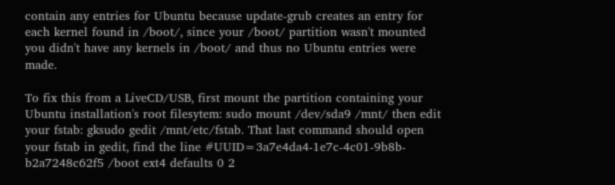contain any entries for Ubuntu because update-grub creates an entry for each kernel found in /boot/, since your /boot/ partition wasn't mounted you didn't have any kernels in /boot/ and thus no Ubuntu entries were made.

To fix this from a LiveCD/USB, first mount the partition containing your Ubuntu installation's root filesytem: sudo mount /dev/sda9 /mnt/ then edit your fstab: gksudo gedit /mnt/etc/fstab. That last command should open your fstab in gedit, find the line #UUID=3a7e4da4-1e7c-4c01-9b8b-b2a7248c62f5 /boot ext4 defaults 0 2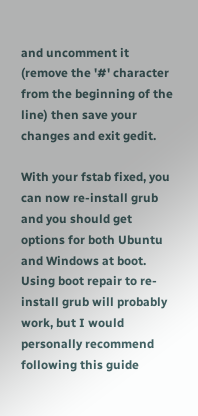and uncomment it (remove the '#' character from the beginning of the line) then save your changes and exit gedit.

With your fstab fixed, you can now re-install grub and you should get options for both Ubuntu and Windows at boot. Using boot repair to re-install grub will probably work, but I would personally recommend following this guide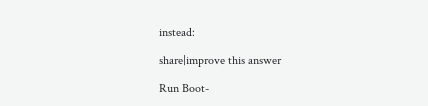instead:

share|improve this answer

Run Boot-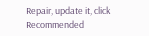Repair, update it, click Recommended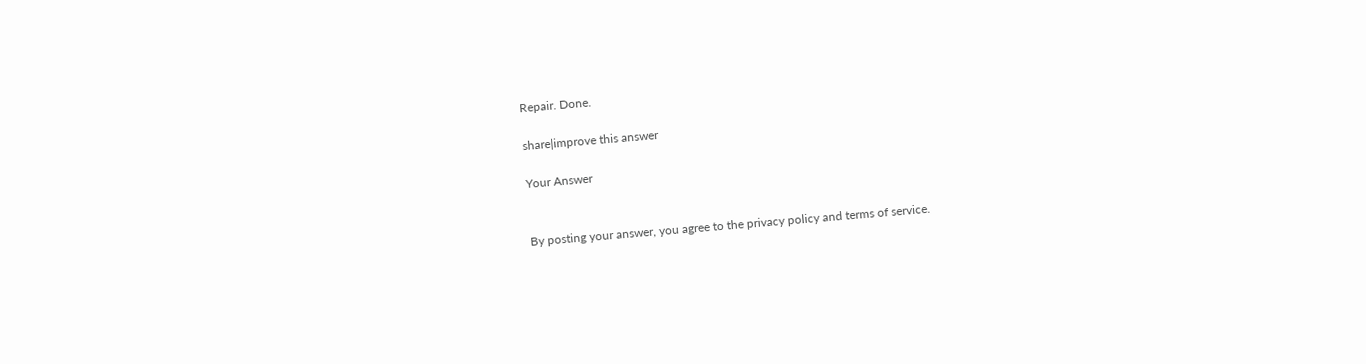Repair. Done.

share|improve this answer

Your Answer


By posting your answer, you agree to the privacy policy and terms of service.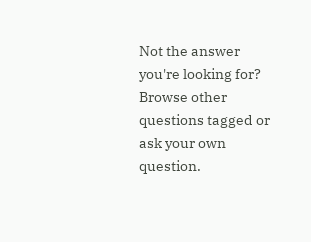Not the answer you're looking for? Browse other questions tagged or ask your own question.